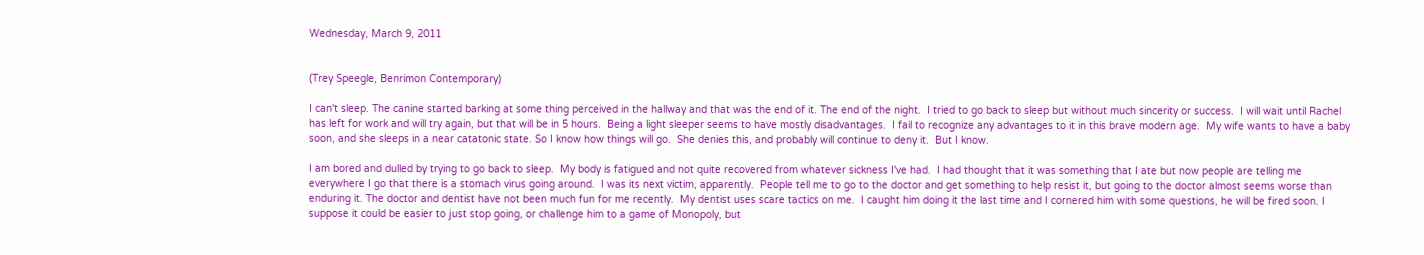Wednesday, March 9, 2011


(Trey Speegle, Benrimon Contemporary)

I can't sleep. The canine started barking at some thing perceived in the hallway and that was the end of it. The end of the night.  I tried to go back to sleep but without much sincerity or success.  I will wait until Rachel has left for work and will try again, but that will be in 5 hours.  Being a light sleeper seems to have mostly disadvantages.  I fail to recognize any advantages to it in this brave modern age.  My wife wants to have a baby soon, and she sleeps in a near catatonic state. So I know how things will go.  She denies this, and probably will continue to deny it.  But I know.

I am bored and dulled by trying to go back to sleep.  My body is fatigued and not quite recovered from whatever sickness I've had.  I had thought that it was something that I ate but now people are telling me everywhere I go that there is a stomach virus going around.  I was its next victim, apparently.  People tell me to go to the doctor and get something to help resist it, but going to the doctor almost seems worse than enduring it. The doctor and dentist have not been much fun for me recently.  My dentist uses scare tactics on me.  I caught him doing it the last time and I cornered him with some questions, he will be fired soon. I suppose it could be easier to just stop going, or challenge him to a game of Monopoly, but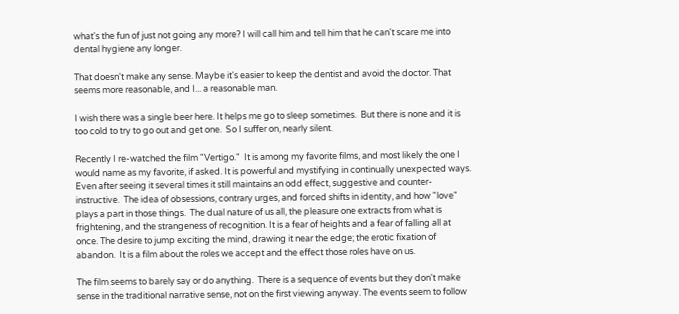what's the fun of just not going any more? I will call him and tell him that he can't scare me into dental hygiene any longer.

That doesn't make any sense. Maybe it's easier to keep the dentist and avoid the doctor. That seems more reasonable, and I... a reasonable man.

I wish there was a single beer here. It helps me go to sleep sometimes.  But there is none and it is too cold to try to go out and get one.  So I suffer on, nearly silent.

Recently I re-watched the film "Vertigo."  It is among my favorite films, and most likely the one I would name as my favorite, if asked. It is powerful and mystifying in continually unexpected ways. Even after seeing it several times it still maintains an odd effect, suggestive and counter-instructive.  The idea of obsessions, contrary urges, and forced shifts in identity, and how "love" plays a part in those things.  The dual nature of us all, the pleasure one extracts from what is frightening, and the strangeness of recognition. It is a fear of heights and a fear of falling all at once. The desire to jump exciting the mind, drawing it near the edge; the erotic fixation of abandon.  It is a film about the roles we accept and the effect those roles have on us.

The film seems to barely say or do anything.  There is a sequence of events but they don't make sense in the traditional narrative sense, not on the first viewing anyway. The events seem to follow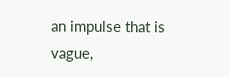an impulse that is vague,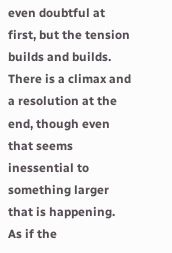even doubtful at first, but the tension builds and builds. There is a climax and a resolution at the end, though even that seems inessential to something larger that is happening.  As if the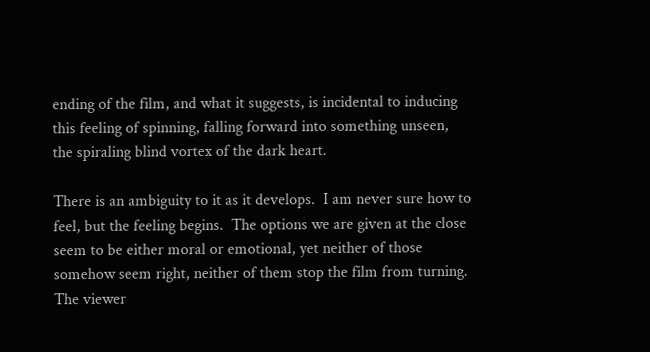ending of the film, and what it suggests, is incidental to inducing this feeling of spinning, falling forward into something unseen, the spiraling blind vortex of the dark heart.

There is an ambiguity to it as it develops.  I am never sure how to feel, but the feeling begins.  The options we are given at the close seem to be either moral or emotional, yet neither of those somehow seem right, neither of them stop the film from turning. The viewer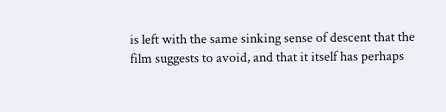is left with the same sinking sense of descent that the film suggests to avoid, and that it itself has perhaps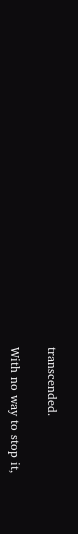transcended.

With no way to stop it,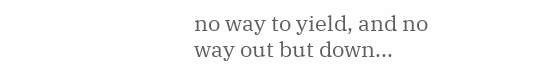no way to yield, and no way out but down...